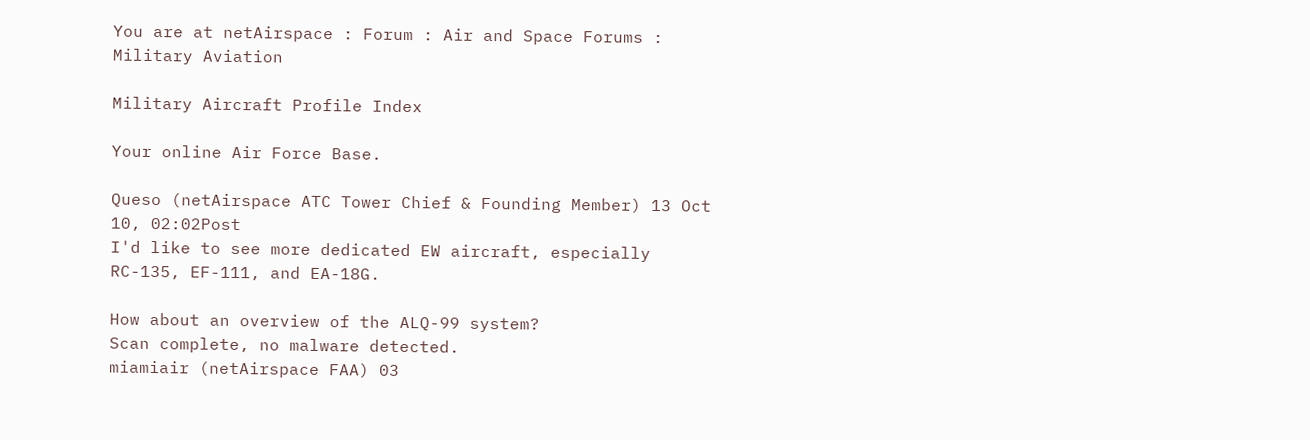You are at netAirspace : Forum : Air and Space Forums : Military Aviation

Military Aircraft Profile Index

Your online Air Force Base.

Queso (netAirspace ATC Tower Chief & Founding Member) 13 Oct 10, 02:02Post
I'd like to see more dedicated EW aircraft, especially RC-135, EF-111, and EA-18G.

How about an overview of the ALQ-99 system?
Scan complete, no malware detected.
miamiair (netAirspace FAA) 03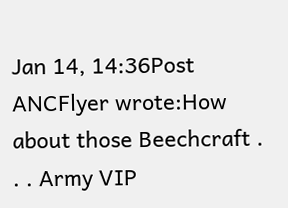Jan 14, 14:36Post
ANCFlyer wrote:How about those Beechcraft . . . Army VIP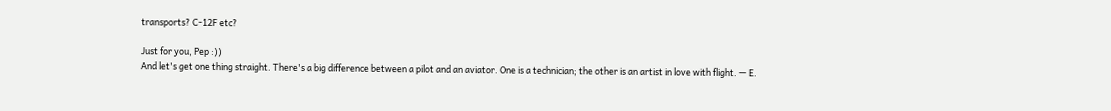transports? C-12F etc?

Just for you, Pep :))
And let's get one thing straight. There's a big difference between a pilot and an aviator. One is a technician; the other is an artist in love with flight. — E.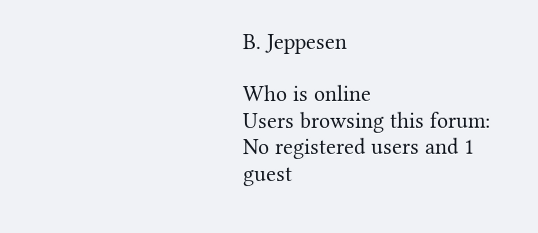B. Jeppesen

Who is online
Users browsing this forum: No registered users and 1 guest